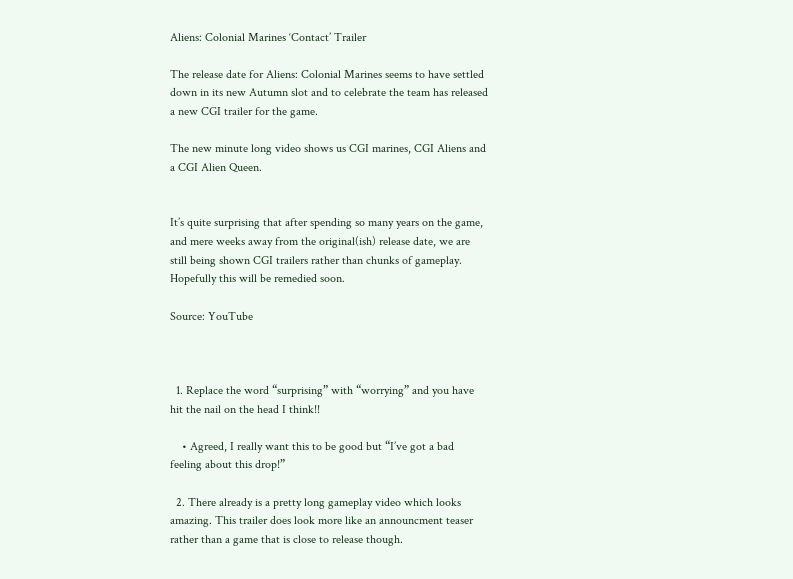Aliens: Colonial Marines ‘Contact’ Trailer

The release date for Aliens: Colonial Marines seems to have settled down in its new Autumn slot and to celebrate the team has released a new CGI trailer for the game.

The new minute long video shows us CGI marines, CGI Aliens and a CGI Alien Queen.


It’s quite surprising that after spending so many years on the game, and mere weeks away from the original(ish) release date, we are still being shown CGI trailers rather than chunks of gameplay. Hopefully this will be remedied soon.

Source: YouTube



  1. Replace the word “surprising” with “worrying” and you have hit the nail on the head I think!!

    • Agreed, I really want this to be good but “I’ve got a bad feeling about this drop!”

  2. There already is a pretty long gameplay video which looks amazing. This trailer does look more like an announcment teaser rather than a game that is close to release though.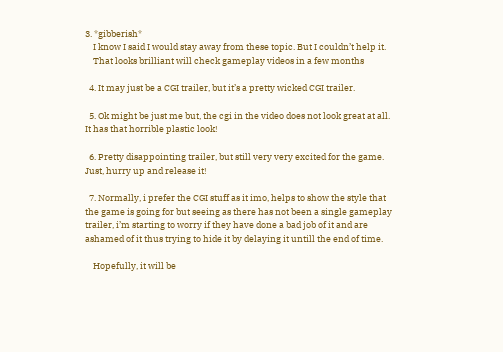3. *gibberish*
    I know I said I would stay away from these topic. But I couldn’t help it.
    That looks brilliant will check gameplay videos in a few months

  4. It may just be a CGI trailer, but it’s a pretty wicked CGI trailer.

  5. Ok might be just me but, the cgi in the video does not look great at all. It has that horrible plastic look!

  6. Pretty disappointing trailer, but still very very excited for the game. Just, hurry up and release it!

  7. Normally, i prefer the CGI stuff as it imo, helps to show the style that the game is going for but seeing as there has not been a single gameplay trailer, i’m starting to worry if they have done a bad job of it and are ashamed of it thus trying to hide it by delaying it untill the end of time.

    Hopefully, it will be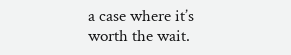a case where it’s worth the wait.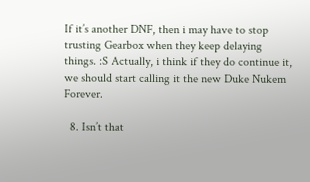If it’s another DNF, then i may have to stop trusting Gearbox when they keep delaying things. :S Actually, i think if they do continue it, we should start calling it the new Duke Nukem Forever.

  8. Isn’t that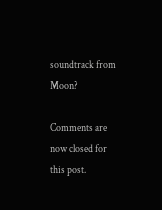soundtrack from Moon?

Comments are now closed for this post.